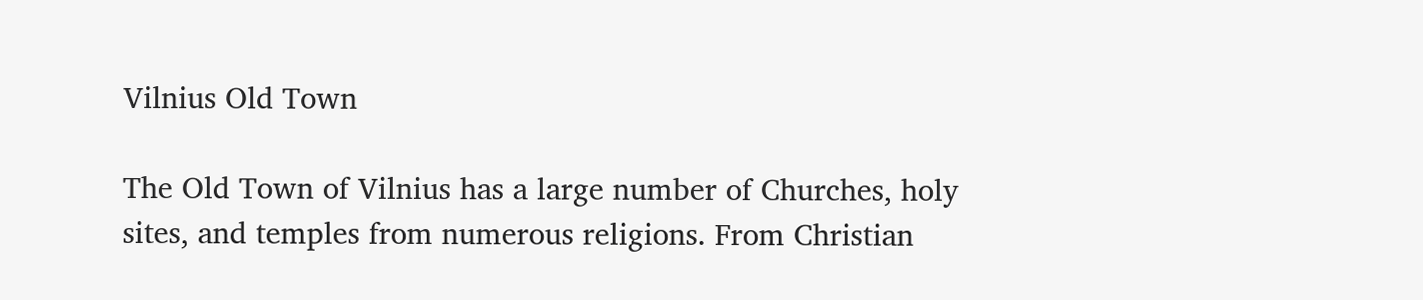Vilnius Old Town

The Old Town of Vilnius has a large number of Churches, holy sites, and temples from numerous religions. From Christian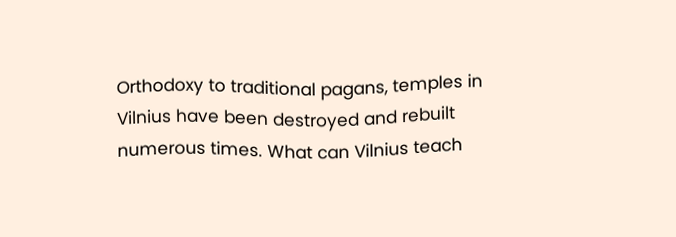Orthodoxy to traditional pagans, temples in Vilnius have been destroyed and rebuilt numerous times. What can Vilnius teach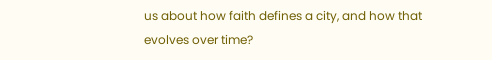us about how faith defines a city, and how that evolves over time?